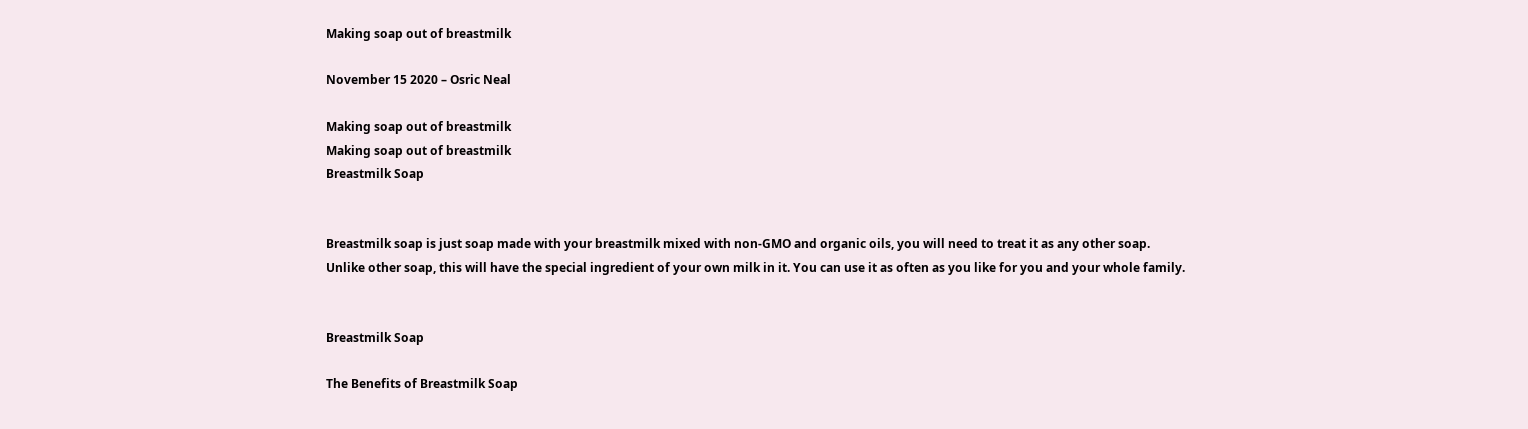Making soap out of breastmilk

November 15 2020 – Osric Neal

Making soap out of breastmilk
Making soap out of breastmilk
Breastmilk Soap


Breastmilk soap is just soap made with your breastmilk mixed with non-GMO and organic oils, you will need to treat it as any other soap. Unlike other soap, this will have the special ingredient of your own milk in it. You can use it as often as you like for you and your whole family.


Breastmilk Soap

The Benefits of Breastmilk Soap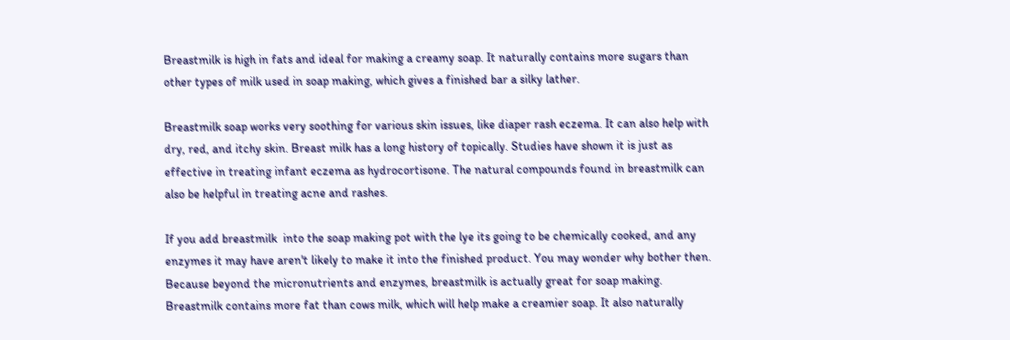Breastmilk is high in fats and ideal for making a creamy soap. It naturally contains more sugars than other types of milk used in soap making, which gives a finished bar a silky lather.

Breastmilk soap works very soothing for various skin issues, like diaper rash eczema. It can also help with dry, red, and itchy skin. Breast milk has a long history of topically. Studies have shown it is just as effective in treating infant eczema as hydrocortisone. The natural compounds found in breastmilk can also be helpful in treating acne and rashes.

If you add breastmilk  into the soap making pot with the lye its going to be chemically cooked, and any enzymes it may have aren't likely to make it into the finished product. You may wonder why bother then. Because beyond the micronutrients and enzymes, breastmilk is actually great for soap making. Breastmilk contains more fat than cows milk, which will help make a creamier soap. It also naturally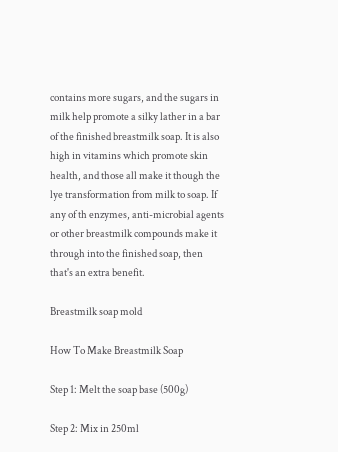contains more sugars, and the sugars in milk help promote a silky lather in a bar of the finished breastmilk soap. It is also high in vitamins which promote skin health, and those all make it though the lye transformation from milk to soap. If any of th enzymes, anti-microbial agents or other breastmilk compounds make it through into the finished soap, then that's an extra benefit.

Breastmilk soap mold

How To Make Breastmilk Soap

Step 1: Melt the soap base (500g)

Step 2: Mix in 250ml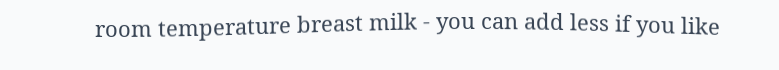room temperature breast milk - you can add less if you like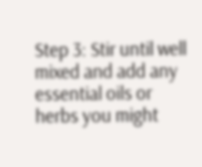Step 3: Stir until well mixed and add any essential oils or herbs you might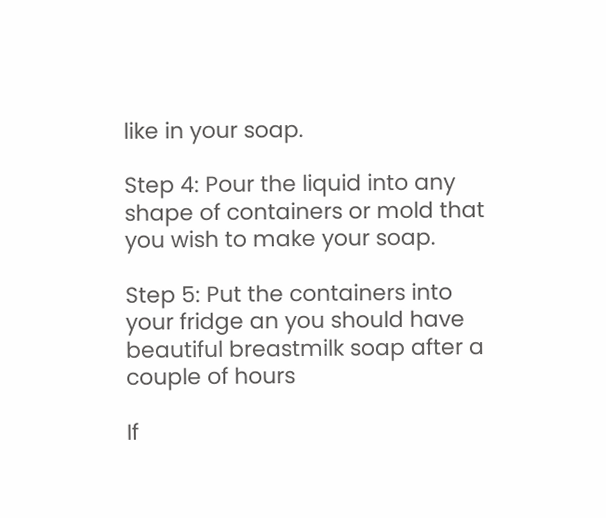like in your soap.

Step 4: Pour the liquid into any shape of containers or mold that you wish to make your soap.

Step 5: Put the containers into your fridge an you should have beautiful breastmilk soap after a couple of hours

If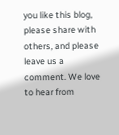you like this blog, please share with others, and please leave us a comment. We love to hear from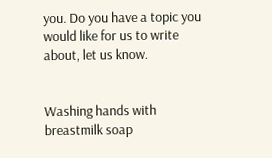you. Do you have a topic you would like for us to write about, let us know.


Washing hands with breastmilk soap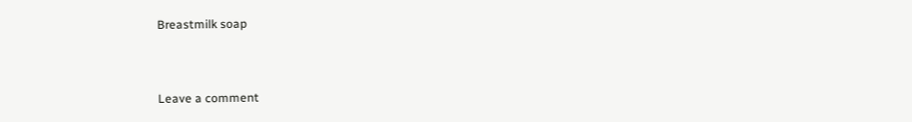Breastmilk soap


Leave a comment